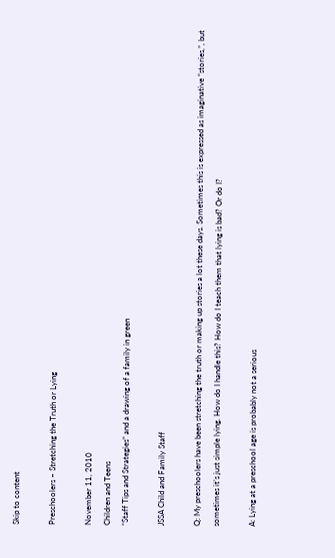Skip to content

Preschoolers – Stretching the Truth or Lying

November 11, 2010
Children and Teens
“Staff Tips and Strategies” and a drawing of a family in green

JSSA Child and Family Staff

Q: My preschoolers have been stretching the truth or making up stories a lot these days. Sometimes this is expressed as imaginative “stories,”, but sometimes it’s just simple lying. How do I handle this? How do I teach them that lying is bad? Or do I?

A: Lying at a preschool age is probably not a serious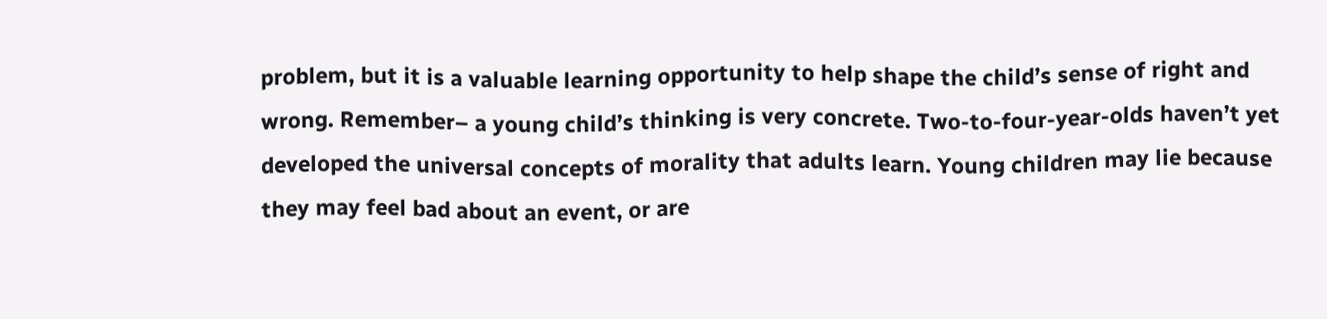problem, but it is a valuable learning opportunity to help shape the child’s sense of right and wrong. Remember– a young child’s thinking is very concrete. Two-to-four-year-olds haven’t yet developed the universal concepts of morality that adults learn. Young children may lie because they may feel bad about an event, or are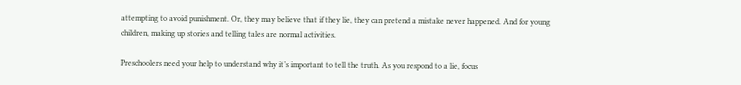attempting to avoid punishment. Or, they may believe that if they lie, they can pretend a mistake never happened. And for young children, making up stories and telling tales are normal activities.

Preschoolers need your help to understand why it’s important to tell the truth. As you respond to a lie, focus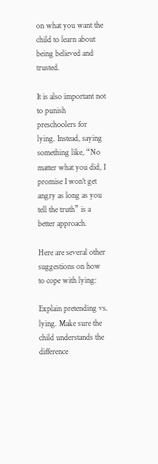on what you want the child to learn about being believed and trusted.

It is also important not to punish preschoolers for lying. Instead, saying something like, “No matter what you did, I promise I won’t get angry as long as you tell the truth” is a better approach.

Here are several other suggestions on how to cope with lying:

Explain pretending vs. lying. Make sure the child understands the difference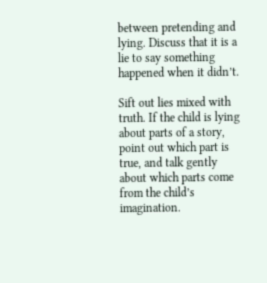between pretending and lying. Discuss that it is a lie to say something happened when it didn’t.

Sift out lies mixed with truth. If the child is lying about parts of a story, point out which part is true, and talk gently about which parts come from the child’s imagination.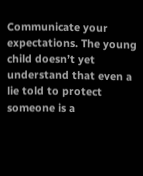Communicate your expectations. The young child doesn’t yet understand that even a lie told to protect someone is a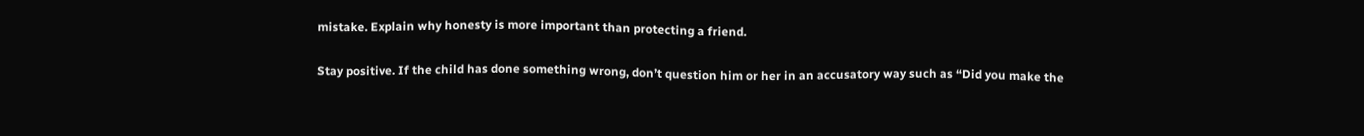mistake. Explain why honesty is more important than protecting a friend.

Stay positive. If the child has done something wrong, don’t question him or her in an accusatory way such as “Did you make the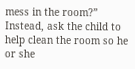mess in the room?” Instead, ask the child to help clean the room so he or she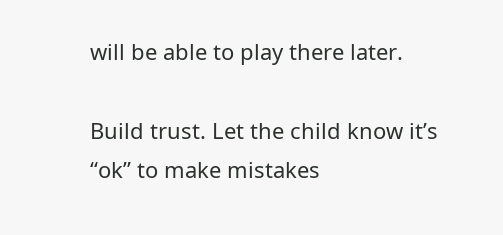will be able to play there later.

Build trust. Let the child know it’s “ok” to make mistakes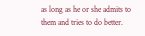as long as he or she admits to them and tries to do better.